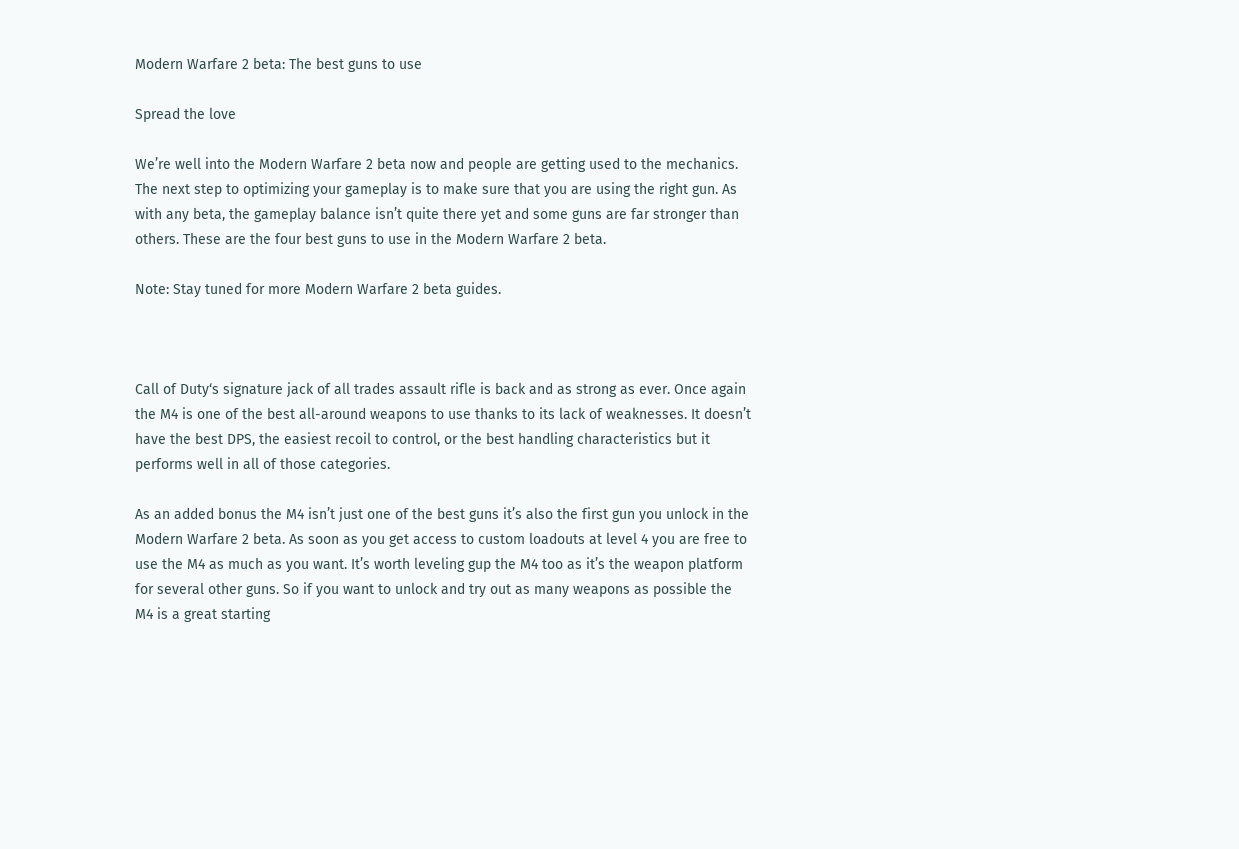Modern Warfare 2 beta: The best guns to use

Spread the love

We’re well into the Modern Warfare 2 beta now and people are getting used to the mechanics. The next step to optimizing your gameplay is to make sure that you are using the right gun. As with any beta, the gameplay balance isn’t quite there yet and some guns are far stronger than others. These are the four best guns to use in the Modern Warfare 2 beta.

Note: Stay tuned for more Modern Warfare 2 beta guides.



Call of Duty‘s signature jack of all trades assault rifle is back and as strong as ever. Once again the M4 is one of the best all-around weapons to use thanks to its lack of weaknesses. It doesn’t have the best DPS, the easiest recoil to control, or the best handling characteristics but it performs well in all of those categories.

As an added bonus the M4 isn’t just one of the best guns it’s also the first gun you unlock in the Modern Warfare 2 beta. As soon as you get access to custom loadouts at level 4 you are free to use the M4 as much as you want. It’s worth leveling gup the M4 too as it’s the weapon platform for several other guns. So if you want to unlock and try out as many weapons as possible the M4 is a great starting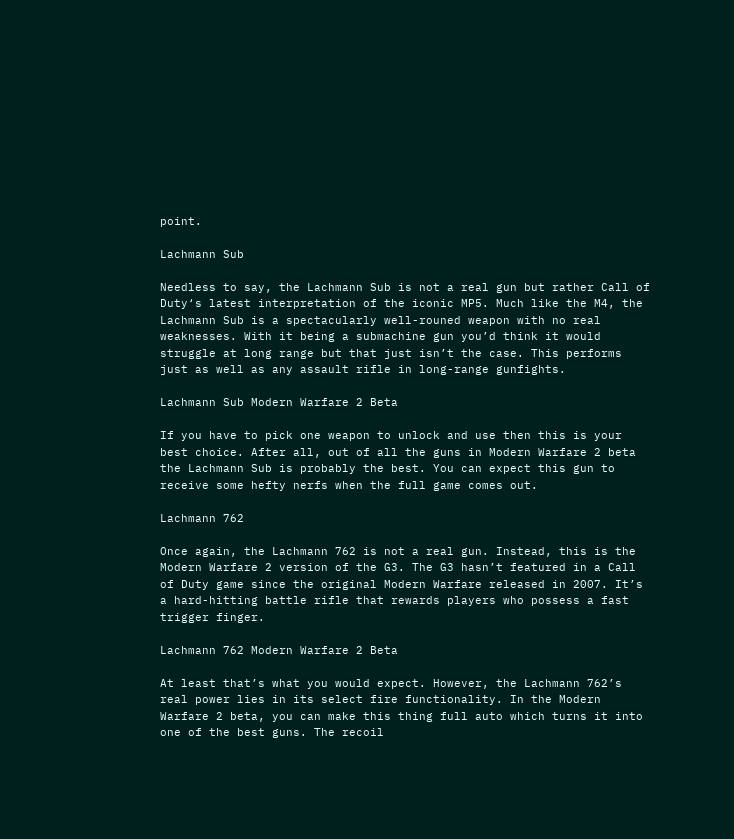point.

Lachmann Sub

Needless to say, the Lachmann Sub is not a real gun but rather Call of Duty‘s latest interpretation of the iconic MP5. Much like the M4, the Lachmann Sub is a spectacularly well-rouned weapon with no real weaknesses. With it being a submachine gun you’d think it would struggle at long range but that just isn’t the case. This performs just as well as any assault rifle in long-range gunfights.

Lachmann Sub Modern Warfare 2 Beta

If you have to pick one weapon to unlock and use then this is your best choice. After all, out of all the guns in Modern Warfare 2 beta the Lachmann Sub is probably the best. You can expect this gun to receive some hefty nerfs when the full game comes out.

Lachmann 762

Once again, the Lachmann 762 is not a real gun. Instead, this is the Modern Warfare 2 version of the G3. The G3 hasn’t featured in a Call of Duty game since the original Modern Warfare released in 2007. It’s a hard-hitting battle rifle that rewards players who possess a fast trigger finger.

Lachmann 762 Modern Warfare 2 Beta

At least that’s what you would expect. However, the Lachmann 762’s real power lies in its select fire functionality. In the Modern Warfare 2 beta, you can make this thing full auto which turns it into one of the best guns. The recoil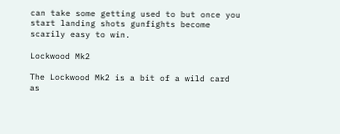can take some getting used to but once you start landing shots gunfights become scarily easy to win.

Lockwood Mk2

The Lockwood Mk2 is a bit of a wild card as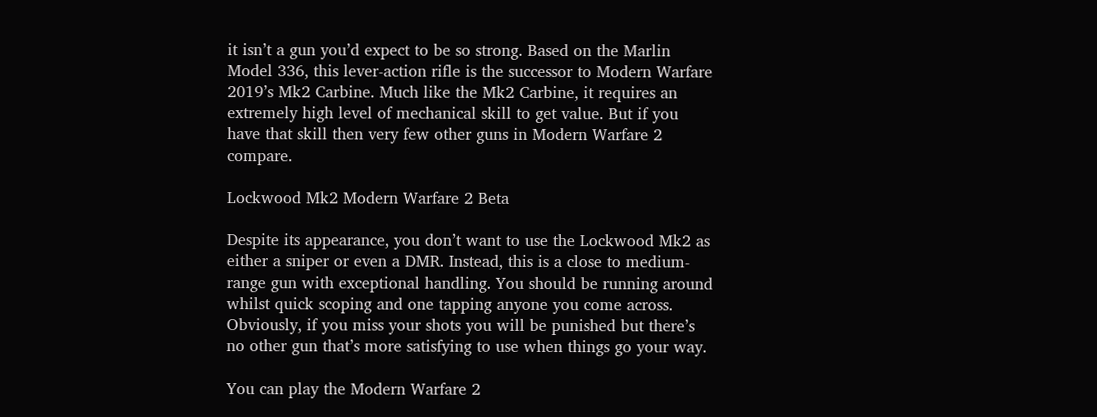it isn’t a gun you’d expect to be so strong. Based on the Marlin Model 336, this lever-action rifle is the successor to Modern Warfare 2019’s Mk2 Carbine. Much like the Mk2 Carbine, it requires an extremely high level of mechanical skill to get value. But if you have that skill then very few other guns in Modern Warfare 2 compare.

Lockwood Mk2 Modern Warfare 2 Beta

Despite its appearance, you don’t want to use the Lockwood Mk2 as either a sniper or even a DMR. Instead, this is a close to medium-range gun with exceptional handling. You should be running around whilst quick scoping and one tapping anyone you come across. Obviously, if you miss your shots you will be punished but there’s no other gun that’s more satisfying to use when things go your way.

You can play the Modern Warfare 2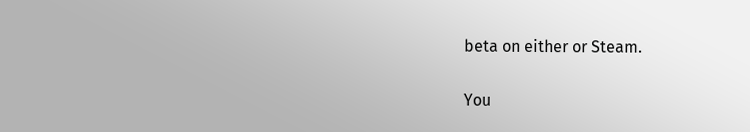beta on either or Steam.

You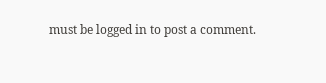must be logged in to post a comment.